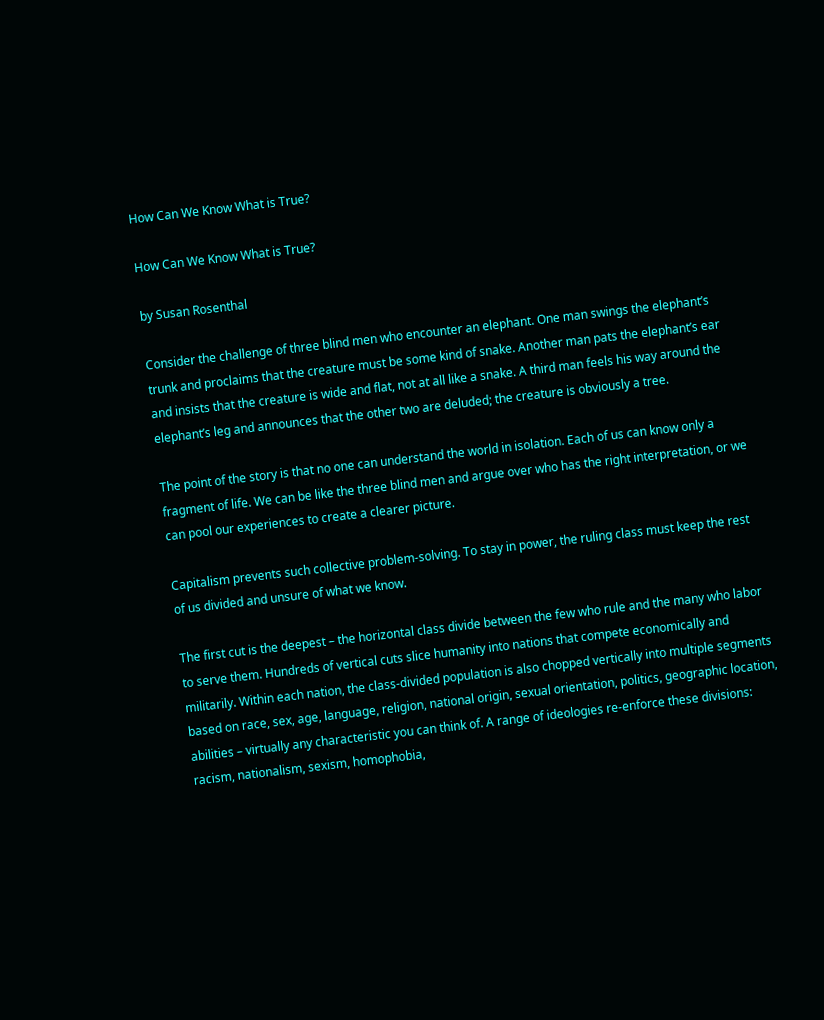How Can We Know What is True?

How Can We Know What is True?

by Susan Rosenthal

Consider the challenge of three blind men who encounter an elephant. One man swings the elephant’s trunk and proclaims that the creature must be some kind of snake. Another man pats the elephant’s ear and insists that the creature is wide and flat, not at all like a snake. A third man feels his way around the elephant’s leg and announces that the other two are deluded; the creature is obviously a tree.

The point of the story is that no one can understand the world in isolation. Each of us can know only a fragment of life. We can be like the three blind men and argue over who has the right interpretation, or we can pool our experiences to create a clearer picture.

Capitalism prevents such collective problem-solving. To stay in power, the ruling class must keep the rest of us divided and unsure of what we know.

The first cut is the deepest – the horizontal class divide between the few who rule and the many who labor to serve them. Hundreds of vertical cuts slice humanity into nations that compete economically and militarily. Within each nation, the class-divided population is also chopped vertically into multiple segments based on race, sex, age, language, religion, national origin, sexual orientation, politics, geographic location, abilities – virtually any characteristic you can think of. A range of ideologies re-enforce these divisions: racism, nationalism, sexism, homophobia,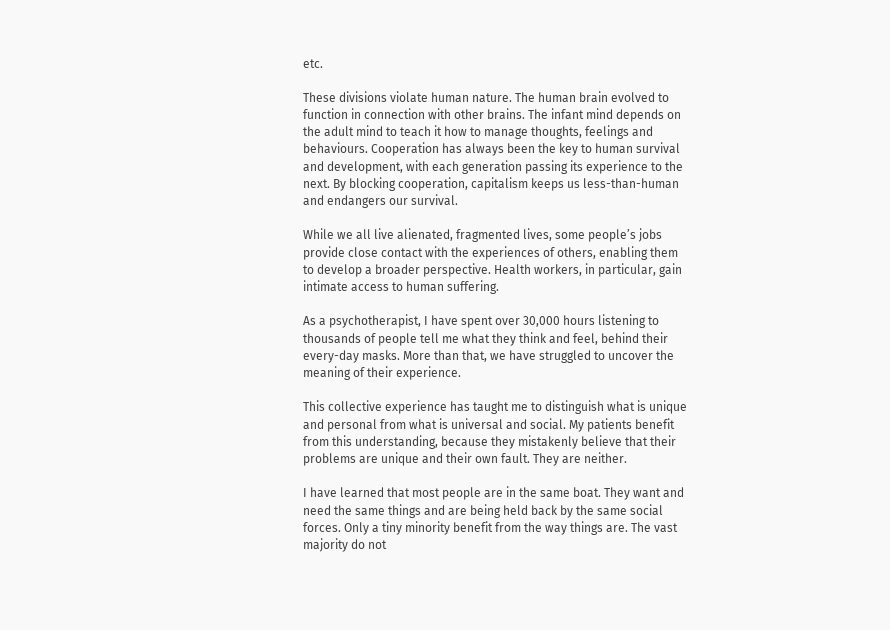etc.

These divisions violate human nature. The human brain evolved to function in connection with other brains. The infant mind depends on the adult mind to teach it how to manage thoughts, feelings and behaviours. Cooperation has always been the key to human survival and development, with each generation passing its experience to the next. By blocking cooperation, capitalism keeps us less-than-human and endangers our survival.

While we all live alienated, fragmented lives, some people’s jobs provide close contact with the experiences of others, enabling them to develop a broader perspective. Health workers, in particular, gain intimate access to human suffering.

As a psychotherapist, I have spent over 30,000 hours listening to thousands of people tell me what they think and feel, behind their every-day masks. More than that, we have struggled to uncover the meaning of their experience.

This collective experience has taught me to distinguish what is unique and personal from what is universal and social. My patients benefit from this understanding, because they mistakenly believe that their problems are unique and their own fault. They are neither.

I have learned that most people are in the same boat. They want and need the same things and are being held back by the same social forces. Only a tiny minority benefit from the way things are. The vast majority do not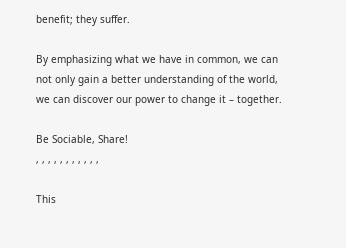benefit; they suffer.

By emphasizing what we have in common, we can not only gain a better understanding of the world, we can discover our power to change it – together.

Be Sociable, Share!
, , , , , , , , , , ,

This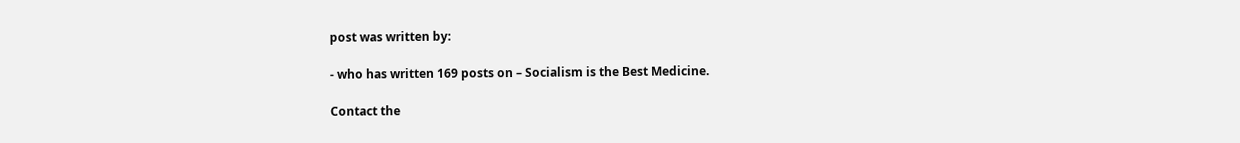post was written by:

- who has written 169 posts on – Socialism is the Best Medicine.

Contact the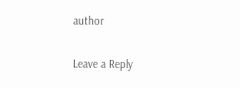author

Leave a Reply